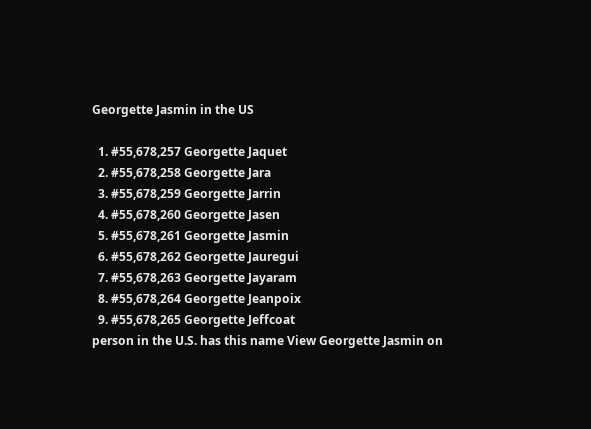Georgette Jasmin in the US

  1. #55,678,257 Georgette Jaquet
  2. #55,678,258 Georgette Jara
  3. #55,678,259 Georgette Jarrin
  4. #55,678,260 Georgette Jasen
  5. #55,678,261 Georgette Jasmin
  6. #55,678,262 Georgette Jauregui
  7. #55,678,263 Georgette Jayaram
  8. #55,678,264 Georgette Jeanpoix
  9. #55,678,265 Georgette Jeffcoat
person in the U.S. has this name View Georgette Jasmin on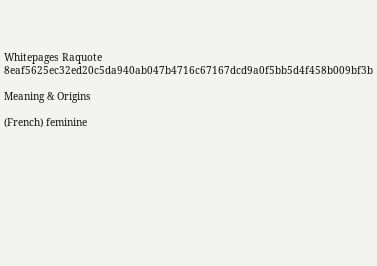Whitepages Raquote 8eaf5625ec32ed20c5da940ab047b4716c67167dcd9a0f5bb5d4f458b009bf3b

Meaning & Origins

(French) feminine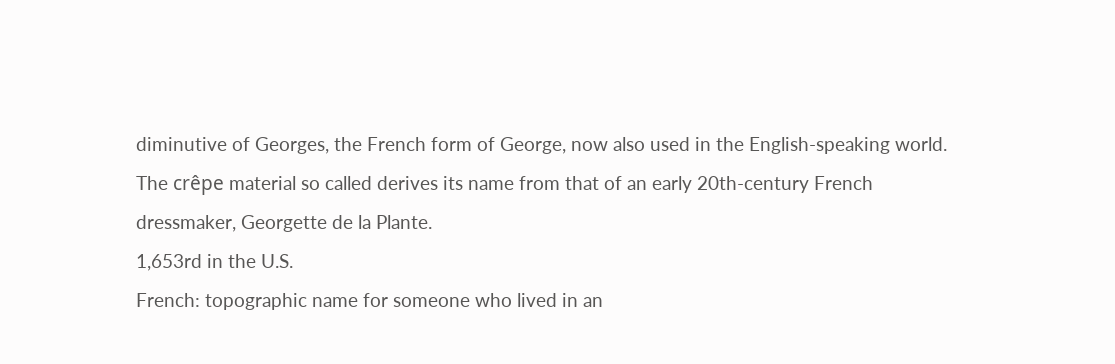diminutive of Georges, the French form of George, now also used in the English-speaking world. The crêpe material so called derives its name from that of an early 20th-century French dressmaker, Georgette de la Plante.
1,653rd in the U.S.
French: topographic name for someone who lived in an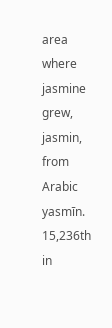area where jasmine grew, jasmin, from Arabic yasmīn.
15,236th in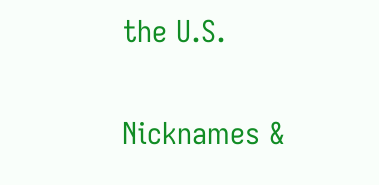the U.S.

Nicknames &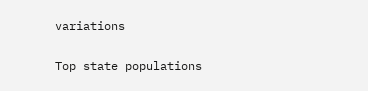variations

Top state populations